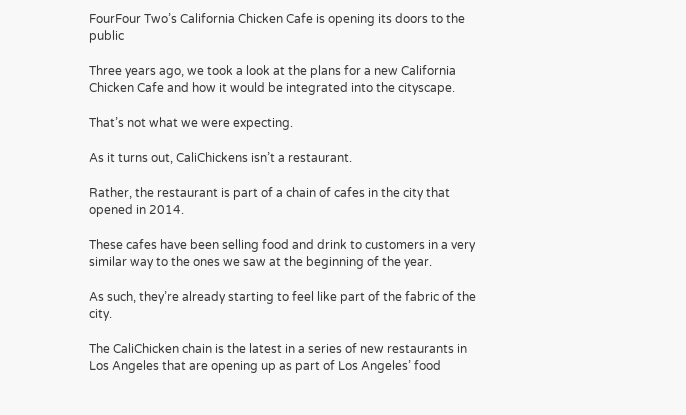FourFour Two’s California Chicken Cafe is opening its doors to the public

Three years ago, we took a look at the plans for a new California Chicken Cafe and how it would be integrated into the cityscape.

That’s not what we were expecting.

As it turns out, CaliChickens isn’t a restaurant.

Rather, the restaurant is part of a chain of cafes in the city that opened in 2014.

These cafes have been selling food and drink to customers in a very similar way to the ones we saw at the beginning of the year.

As such, they’re already starting to feel like part of the fabric of the city.

The CaliChicken chain is the latest in a series of new restaurants in Los Angeles that are opening up as part of Los Angeles’ food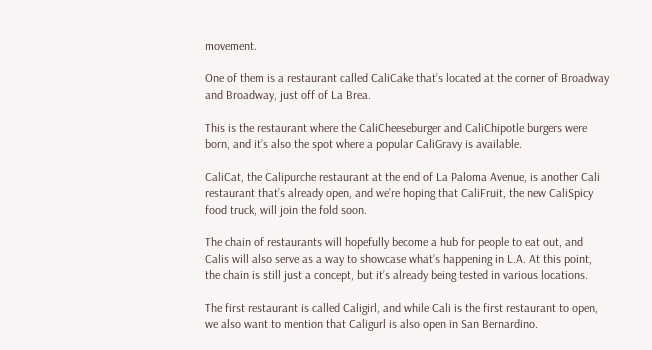movement.

One of them is a restaurant called CaliCake that’s located at the corner of Broadway and Broadway, just off of La Brea.

This is the restaurant where the CaliCheeseburger and CaliChipotle burgers were born, and it’s also the spot where a popular CaliGravy is available.

CaliCat, the Calipurche restaurant at the end of La Paloma Avenue, is another Cali restaurant that’s already open, and we’re hoping that CaliFruit, the new CaliSpicy food truck, will join the fold soon.

The chain of restaurants will hopefully become a hub for people to eat out, and Calis will also serve as a way to showcase what’s happening in L.A. At this point, the chain is still just a concept, but it’s already being tested in various locations.

The first restaurant is called Caligirl, and while Cali is the first restaurant to open, we also want to mention that Caligurl is also open in San Bernardino.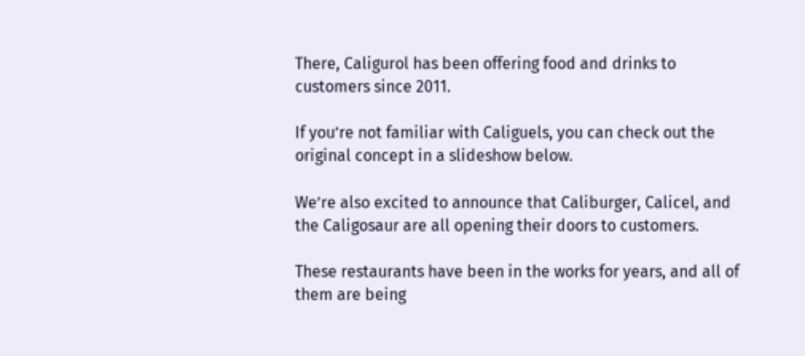There, Caligurol has been offering food and drinks to customers since 2011.

If you’re not familiar with Caliguels, you can check out the original concept in a slideshow below.

We’re also excited to announce that Caliburger, Calicel, and the Caligosaur are all opening their doors to customers.

These restaurants have been in the works for years, and all of them are being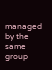managed by the same group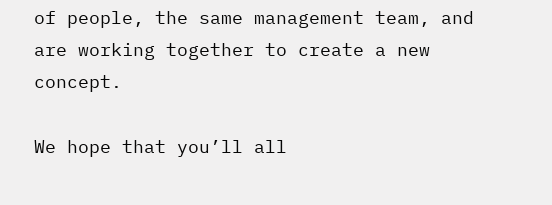of people, the same management team, and are working together to create a new concept.

We hope that you’ll all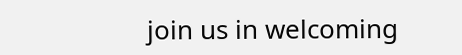join us in welcoming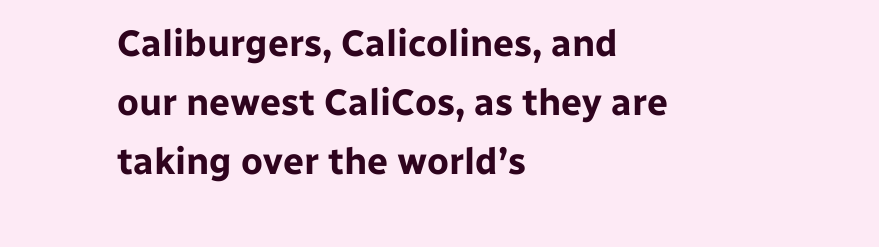Caliburgers, Calicolines, and our newest CaliCos, as they are taking over the world’s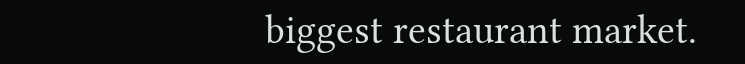biggest restaurant market.